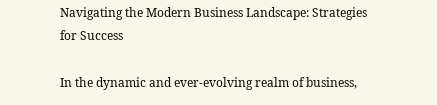Navigating the Modern Business Landscape: Strategies for Success

In the dynamic and ever-evolving realm of business,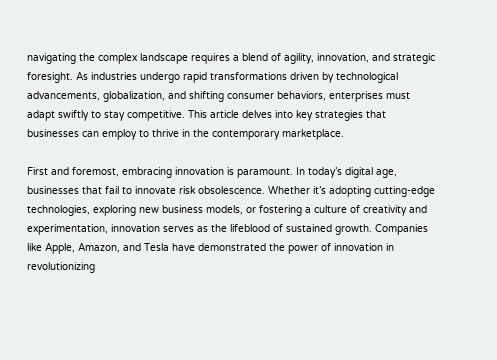navigating the complex landscape requires a blend of agility, innovation, and strategic foresight. As industries undergo rapid transformations driven by technological advancements, globalization, and shifting consumer behaviors, enterprises must adapt swiftly to stay competitive. This article delves into key strategies that businesses can employ to thrive in the contemporary marketplace.

First and foremost, embracing innovation is paramount. In today’s digital age, businesses that fail to innovate risk obsolescence. Whether it’s adopting cutting-edge technologies, exploring new business models, or fostering a culture of creativity and experimentation, innovation serves as the lifeblood of sustained growth. Companies like Apple, Amazon, and Tesla have demonstrated the power of innovation in revolutionizing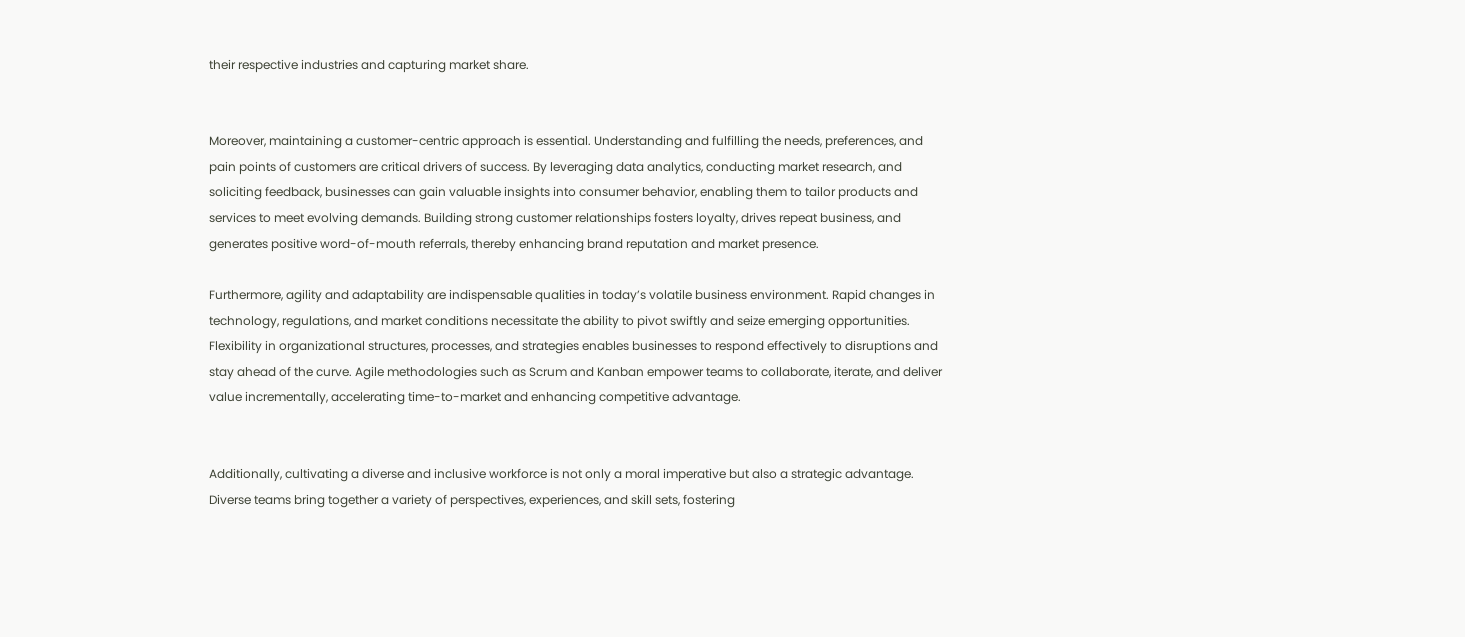their respective industries and capturing market share.


Moreover, maintaining a customer-centric approach is essential. Understanding and fulfilling the needs, preferences, and pain points of customers are critical drivers of success. By leveraging data analytics, conducting market research, and soliciting feedback, businesses can gain valuable insights into consumer behavior, enabling them to tailor products and services to meet evolving demands. Building strong customer relationships fosters loyalty, drives repeat business, and generates positive word-of-mouth referrals, thereby enhancing brand reputation and market presence.

Furthermore, agility and adaptability are indispensable qualities in today’s volatile business environment. Rapid changes in technology, regulations, and market conditions necessitate the ability to pivot swiftly and seize emerging opportunities. Flexibility in organizational structures, processes, and strategies enables businesses to respond effectively to disruptions and stay ahead of the curve. Agile methodologies such as Scrum and Kanban empower teams to collaborate, iterate, and deliver value incrementally, accelerating time-to-market and enhancing competitive advantage.


Additionally, cultivating a diverse and inclusive workforce is not only a moral imperative but also a strategic advantage. Diverse teams bring together a variety of perspectives, experiences, and skill sets, fostering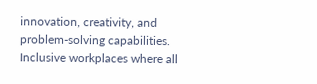innovation, creativity, and problem-solving capabilities. Inclusive workplaces where all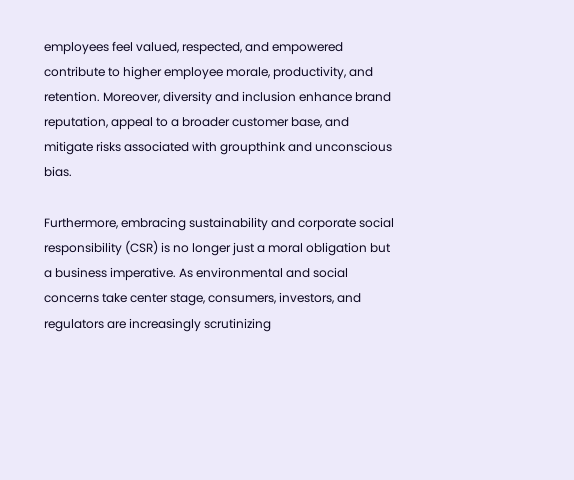employees feel valued, respected, and empowered contribute to higher employee morale, productivity, and retention. Moreover, diversity and inclusion enhance brand reputation, appeal to a broader customer base, and mitigate risks associated with groupthink and unconscious bias.

Furthermore, embracing sustainability and corporate social responsibility (CSR) is no longer just a moral obligation but a business imperative. As environmental and social concerns take center stage, consumers, investors, and regulators are increasingly scrutinizing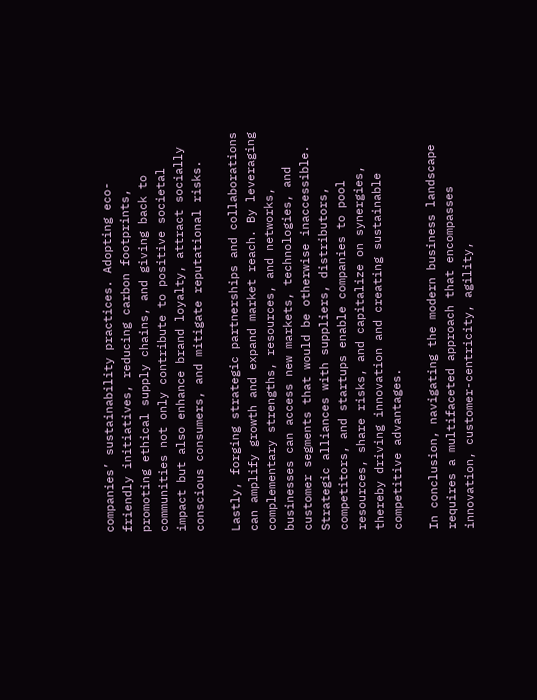companies’ sustainability practices. Adopting eco-friendly initiatives, reducing carbon footprints, promoting ethical supply chains, and giving back to communities not only contribute to positive societal impact but also enhance brand loyalty, attract socially conscious consumers, and mitigate reputational risks.

Lastly, forging strategic partnerships and collaborations can amplify growth and expand market reach. By leveraging complementary strengths, resources, and networks, businesses can access new markets, technologies, and customer segments that would be otherwise inaccessible. Strategic alliances with suppliers, distributors, competitors, and startups enable companies to pool resources, share risks, and capitalize on synergies, thereby driving innovation and creating sustainable competitive advantages.

In conclusion, navigating the modern business landscape requires a multifaceted approach that encompasses innovation, customer-centricity, agility,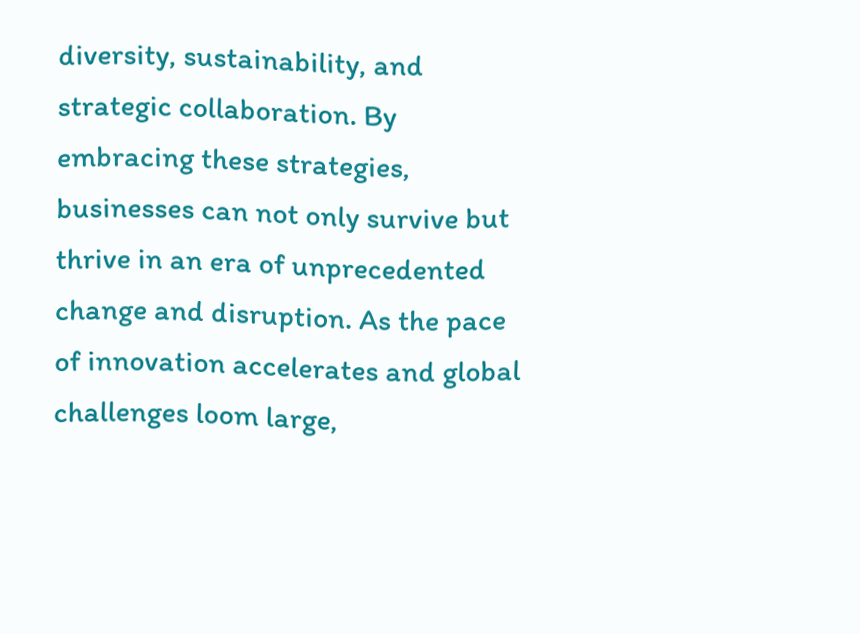diversity, sustainability, and strategic collaboration. By embracing these strategies, businesses can not only survive but thrive in an era of unprecedented change and disruption. As the pace of innovation accelerates and global challenges loom large,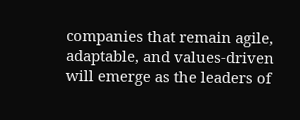companies that remain agile, adaptable, and values-driven will emerge as the leaders of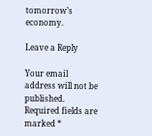tomorrow’s economy.

Leave a Reply

Your email address will not be published. Required fields are marked *